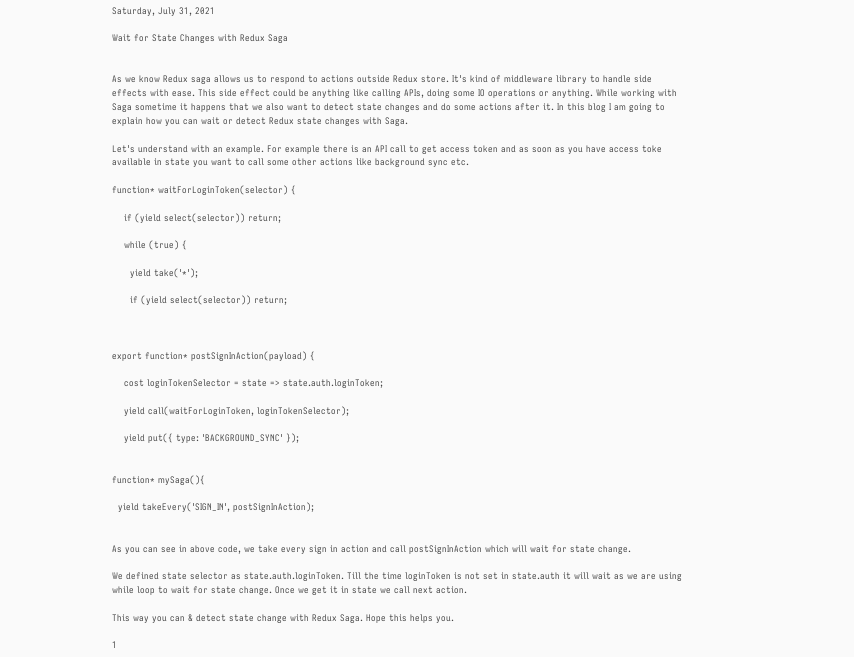Saturday, July 31, 2021

Wait for State Changes with Redux Saga


As we know Redux saga allows us to respond to actions outside Redux store. It's kind of middleware library to handle side effects with ease. This side effect could be anything like calling APIs, doing some IO operations or anything. While working with Saga sometime it happens that we also want to detect state changes and do some actions after it. In this blog I am going to explain how you can wait or detect Redux state changes with Saga.

Let's understand with an example. For example there is an API call to get access token and as soon as you have access toke available in state you want to call some other actions like background sync etc.

function* waitForLoginToken(selector) {

    if (yield select(selector)) return;

    while (true) {

      yield take('*');

      if (yield select(selector)) return;



export function* postSignInAction(payload) {

    cost loginTokenSelector = state => state.auth.loginToken;

    yield call(waitForLoginToken, loginTokenSelector);

    yield put({ type: 'BACKGROUND_SYNC' });


function* mySaga(){

  yield takeEvery('SIGN_IN', postSignInAction);


As you can see in above code, we take every sign in action and call postSignInAction which will wait for state change.

We defined state selector as state.auth.loginToken. Till the time loginToken is not set in state.auth it will wait as we are using while loop to wait for state change. Once we get it in state we call next action.

This way you can & detect state change with Redux Saga. Hope this helps you.

1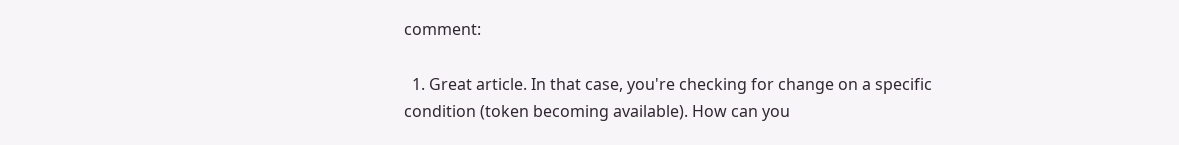comment:

  1. Great article. In that case, you're checking for change on a specific condition (token becoming available). How can you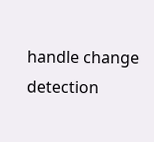handle change detection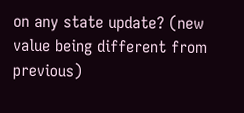on any state update? (new value being different from previous)